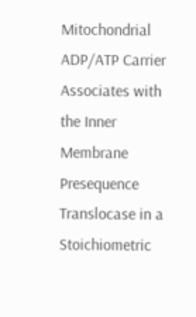Mitochondrial ADP/ATP Carrier Associates with the Inner Membrane Presequence Translocase in a Stoichiometric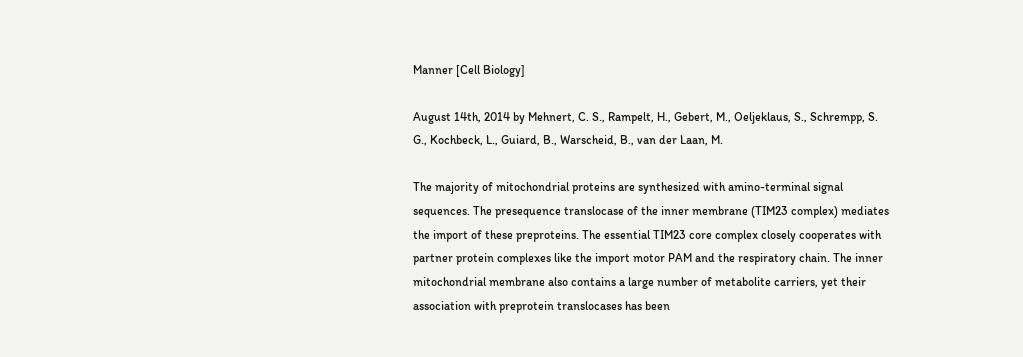Manner [Cell Biology]

August 14th, 2014 by Mehnert, C. S., Rampelt, H., Gebert, M., Oeljeklaus, S., Schrempp, S. G., Kochbeck, L., Guiard, B., Warscheid, B., van der Laan, M.

The majority of mitochondrial proteins are synthesized with amino-terminal signal sequences. The presequence translocase of the inner membrane (TIM23 complex) mediates the import of these preproteins. The essential TIM23 core complex closely cooperates with partner protein complexes like the import motor PAM and the respiratory chain. The inner mitochondrial membrane also contains a large number of metabolite carriers, yet their association with preprotein translocases has been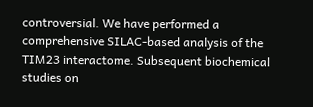controversial. We have performed a comprehensive SILAC-based analysis of the TIM23 interactome. Subsequent biochemical studies on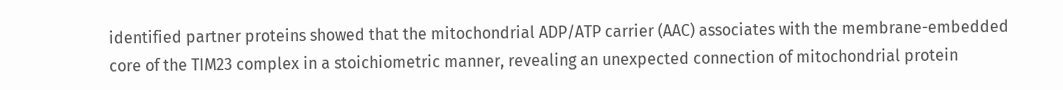identified partner proteins showed that the mitochondrial ADP/ATP carrier (AAC) associates with the membrane-embedded core of the TIM23 complex in a stoichiometric manner, revealing an unexpected connection of mitochondrial protein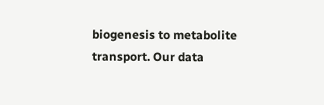biogenesis to metabolite transport. Our data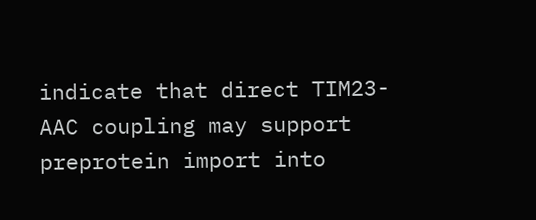indicate that direct TIM23-AAC coupling may support preprotein import into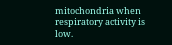mitochondria when respiratory activity is low.